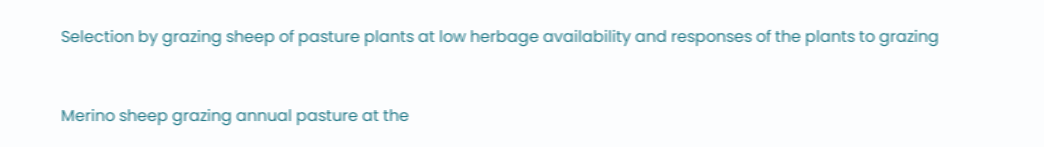Selection by grazing sheep of pasture plants at low herbage availability and responses of the plants to grazing


Merino sheep grazing annual pasture at the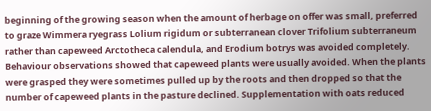beginning of the growing season when the amount of herbage on offer was small, preferred to graze Wimmera ryegrass Lolium rigidum or subterranean clover Trifolium subterraneum rather than capeweed Arctotheca calendula, and Erodium botrys was avoided completely. Behaviour observations showed that capeweed plants were usually avoided. When the plants were grasped they were sometimes pulled up by the roots and then dropped so that the number of capeweed plants in the pasture declined. Supplementation with oats reduced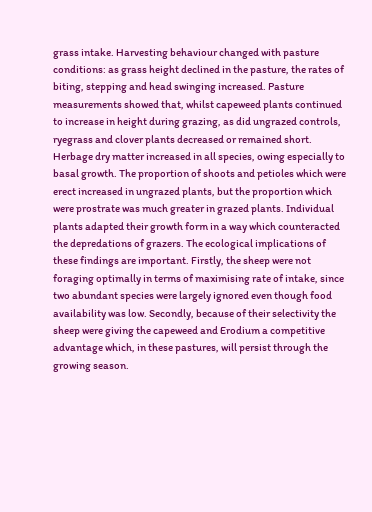grass intake. Harvesting behaviour changed with pasture conditions: as grass height declined in the pasture, the rates of biting, stepping and head swinging increased. Pasture measurements showed that, whilst capeweed plants continued to increase in height during grazing, as did ungrazed controls, ryegrass and clover plants decreased or remained short. Herbage dry matter increased in all species, owing especially to basal growth. The proportion of shoots and petioles which were erect increased in ungrazed plants, but the proportion which were prostrate was much greater in grazed plants. Individual plants adapted their growth form in a way which counteracted the depredations of grazers. The ecological implications of these findings are important. Firstly, the sheep were not foraging optimally in terms of maximising rate of intake, since two abundant species were largely ignored even though food availability was low. Secondly, because of their selectivity the sheep were giving the capeweed and Erodium a competitive advantage which, in these pastures, will persist through the growing season.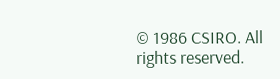© 1986 CSIRO. All rights reserved.